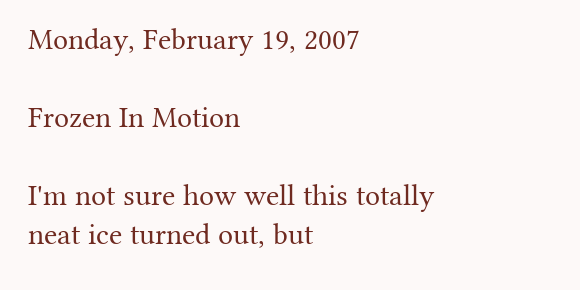Monday, February 19, 2007

Frozen In Motion

I'm not sure how well this totally neat ice turned out, but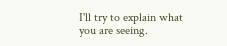I'll try to explain what you are seeing.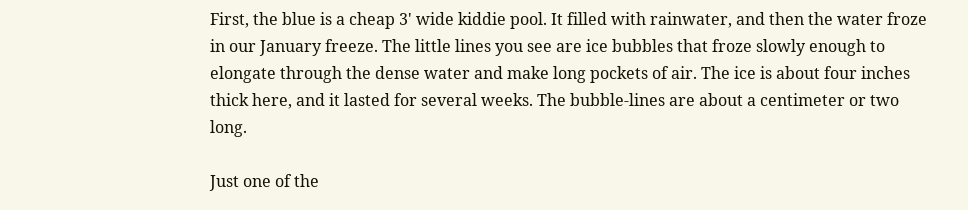First, the blue is a cheap 3' wide kiddie pool. It filled with rainwater, and then the water froze in our January freeze. The little lines you see are ice bubbles that froze slowly enough to elongate through the dense water and make long pockets of air. The ice is about four inches thick here, and it lasted for several weeks. The bubble-lines are about a centimeter or two long.

Just one of the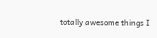totally awesome things I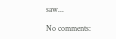saw...

No comments: